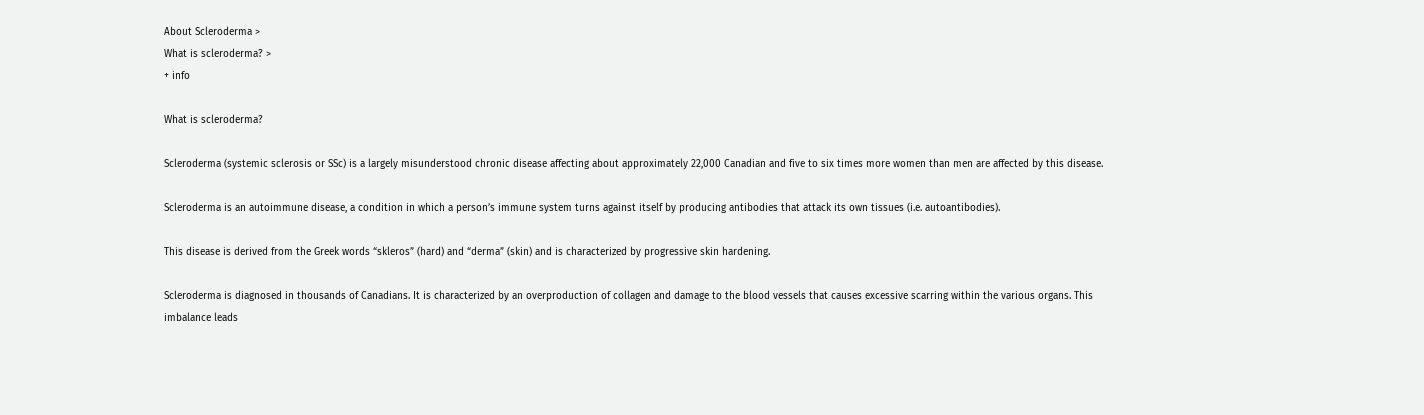About Scleroderma >
What is scleroderma? >
+ info

What is scleroderma?

Scleroderma (systemic sclerosis or SSc) is a largely misunderstood chronic disease affecting about approximately 22,000 Canadian and five to six times more women than men are affected by this disease.

Scleroderma is an autoimmune disease, a condition in which a person’s immune system turns against itself by producing antibodies that attack its own tissues (i.e. autoantibodies).

This disease is derived from the Greek words “skleros” (hard) and “derma” (skin) and is characterized by progressive skin hardening.

Scleroderma is diagnosed in thousands of Canadians. It is characterized by an overproduction of collagen and damage to the blood vessels that causes excessive scarring within the various organs. This imbalance leads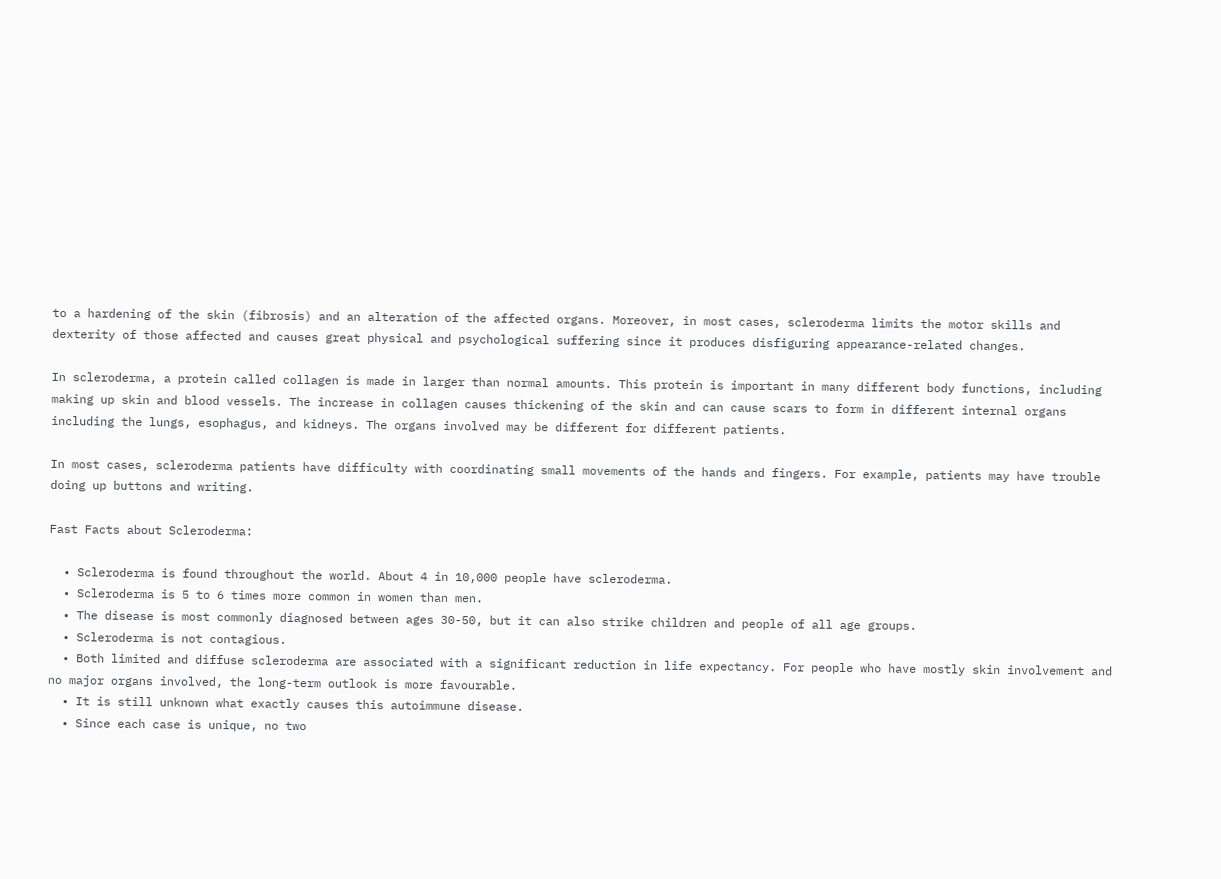to a hardening of the skin (fibrosis) and an alteration of the affected organs. Moreover, in most cases, scleroderma limits the motor skills and dexterity of those affected and causes great physical and psychological suffering since it produces disfiguring appearance-related changes.

In scleroderma, a protein called collagen is made in larger than normal amounts. This protein is important in many different body functions, including making up skin and blood vessels. The increase in collagen causes thickening of the skin and can cause scars to form in different internal organs including the lungs, esophagus, and kidneys. The organs involved may be different for different patients.

In most cases, scleroderma patients have difficulty with coordinating small movements of the hands and fingers. For example, patients may have trouble doing up buttons and writing.

Fast Facts about Scleroderma:

  • Scleroderma is found throughout the world. About 4 in 10,000 people have scleroderma.
  • Scleroderma is 5 to 6 times more common in women than men.
  • The disease is most commonly diagnosed between ages 30-50, but it can also strike children and people of all age groups.
  • Scleroderma is not contagious.
  • Both limited and diffuse scleroderma are associated with a significant reduction in life expectancy. For people who have mostly skin involvement and no major organs involved, the long-term outlook is more favourable.
  • It is still unknown what exactly causes this autoimmune disease.
  • Since each case is unique, no two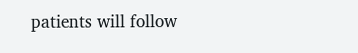patients will follow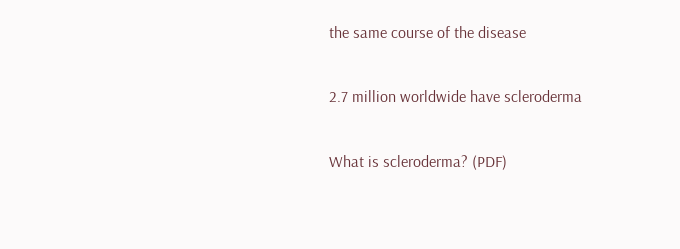the same course of the disease

2.7 million worldwide have scleroderma

What is scleroderma? (PDF)